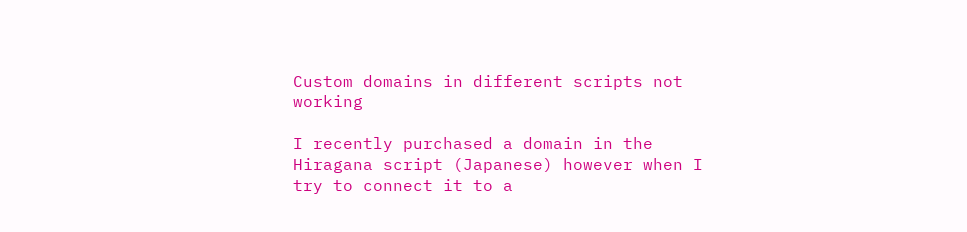Custom domains in different scripts not working

I recently purchased a domain in the Hiragana script (Japanese) however when I try to connect it to a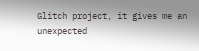Glitch project, it gives me an unexpected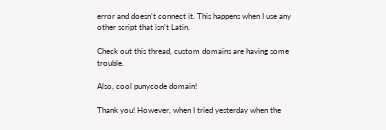error and doesn’t connect it. This happens when I use any other script that isn’t Latin.

Check out this thread, custom domains are having some trouble.

Also, cool punycode domain!

Thank you! However, when I tried yesterday when the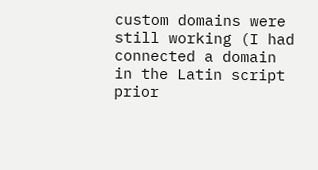custom domains were still working (I had connected a domain in the Latin script prior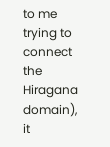to me trying to connect the Hiragana domain), it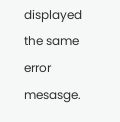displayed the same error mesasge.